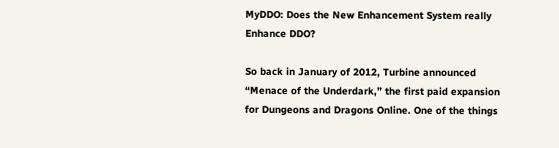MyDDO: Does the New Enhancement System really Enhance DDO?

So back in January of 2012, Turbine announced “Menace of the Underdark,” the first paid expansion for Dungeons and Dragons Online. One of the things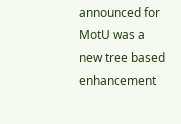announced for MotU was a new tree based enhancement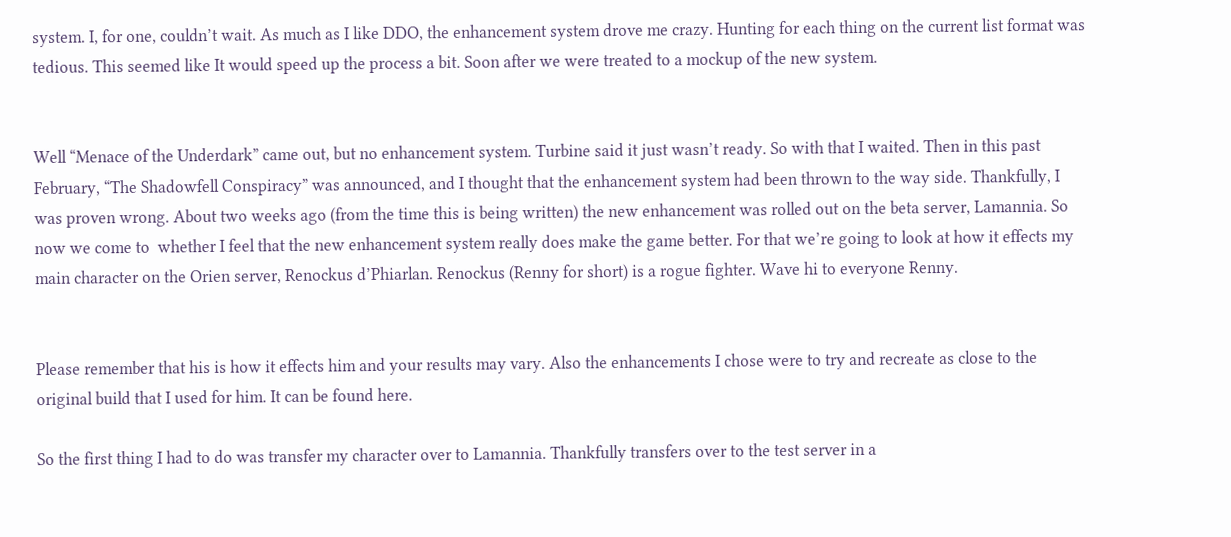system. I, for one, couldn’t wait. As much as I like DDO, the enhancement system drove me crazy. Hunting for each thing on the current list format was tedious. This seemed like It would speed up the process a bit. Soon after we were treated to a mockup of the new system.


Well “Menace of the Underdark” came out, but no enhancement system. Turbine said it just wasn’t ready. So with that I waited. Then in this past February, “The Shadowfell Conspiracy” was announced, and I thought that the enhancement system had been thrown to the way side. Thankfully, I was proven wrong. About two weeks ago (from the time this is being written) the new enhancement was rolled out on the beta server, Lamannia. So now we come to  whether I feel that the new enhancement system really does make the game better. For that we’re going to look at how it effects my main character on the Orien server, Renockus d’Phiarlan. Renockus (Renny for short) is a rogue fighter. Wave hi to everyone Renny.


Please remember that his is how it effects him and your results may vary. Also the enhancements I chose were to try and recreate as close to the original build that I used for him. It can be found here.

So the first thing I had to do was transfer my character over to Lamannia. Thankfully transfers over to the test server in a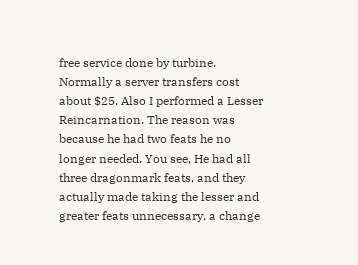free service done by turbine. Normally a server transfers cost about $25. Also I performed a Lesser Reincarnation. The reason was because he had two feats he no longer needed. You see, He had all three dragonmark feats, and they actually made taking the lesser and greater feats unnecessary, a change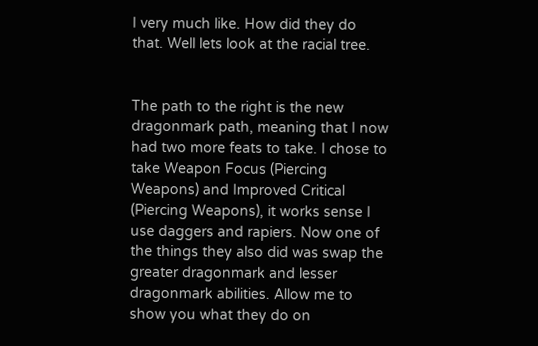I very much like. How did they do that. Well lets look at the racial tree.


The path to the right is the new dragonmark path, meaning that I now had two more feats to take. I chose to take Weapon Focus (Piercing Weapons) and Improved Critical (Piercing Weapons), it works sense I use daggers and rapiers. Now one of the things they also did was swap the greater dragonmark and lesser dragonmark abilities. Allow me to show you what they do on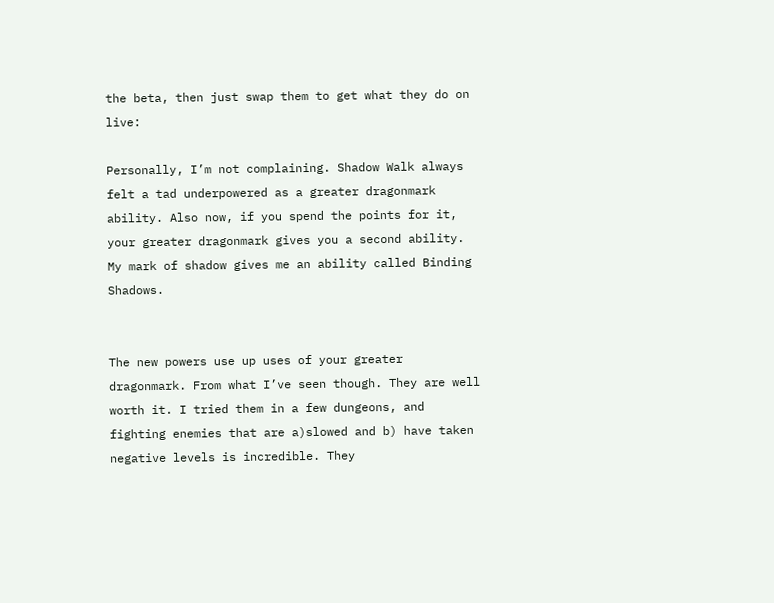the beta, then just swap them to get what they do on live:

Personally, I’m not complaining. Shadow Walk always felt a tad underpowered as a greater dragonmark ability. Also now, if you spend the points for it, your greater dragonmark gives you a second ability. My mark of shadow gives me an ability called Binding Shadows.


The new powers use up uses of your greater dragonmark. From what I’ve seen though. They are well worth it. I tried them in a few dungeons, and fighting enemies that are a)slowed and b) have taken negative levels is incredible. They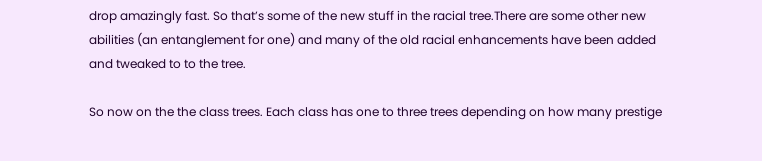drop amazingly fast. So that’s some of the new stuff in the racial tree.There are some other new abilities (an entanglement for one) and many of the old racial enhancements have been added and tweaked to to the tree.

So now on the the class trees. Each class has one to three trees depending on how many prestige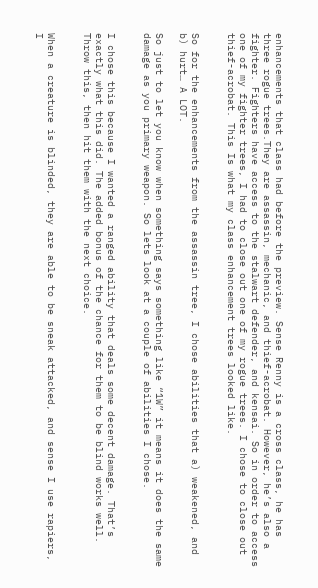enhancements that class had before the preview. Sense Renny is a cross class, he has three rogue trees.They are assassin, mechanic, and thief-acrobat. However, he’s also a fighter. Fighters have access to the stalwart defender, and kensai. So in order to access one of my fighter trees, I had to close out one of my rogue trees. I chose to close out thief-acrobat. This Is what my class enhancement trees looked like.


So for the enhancements from the assassin tree, I chose abilities that a) weakened, and b) hurt… A LOT.

So just to let you know when something says something like “1W” it means it does the same damage as you primary weapon. So lets look at a couple of abilities I chose.


I chose this because I wanted a ranged ability that deals some decent damage. That’s exactly what this did. The added bonus of the chance for them to be blind works well. Throw this, then hit them with the next choice.


When a creature is blinded, they are able to be sneak attacked, and sense I use rapiers, I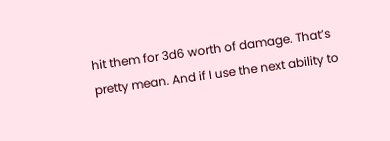hit them for 3d6 worth of damage. That’s pretty mean. And if I use the next ability to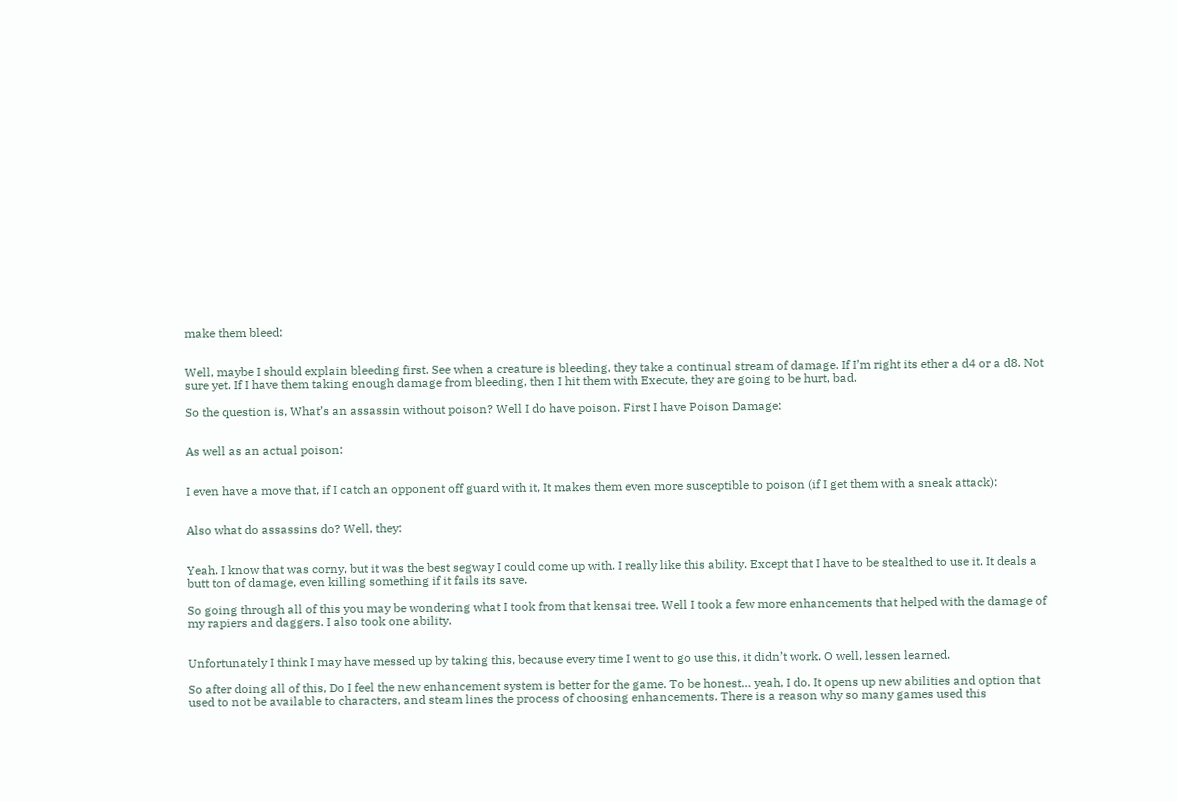make them bleed:


Well, maybe I should explain bleeding first. See when a creature is bleeding, they take a continual stream of damage. If I’m right its ether a d4 or a d8. Not sure yet. If I have them taking enough damage from bleeding, then I hit them with Execute, they are going to be hurt, bad.

So the question is, What’s an assassin without poison? Well I do have poison. First I have Poison Damage:


As well as an actual poison:


I even have a move that, if I catch an opponent off guard with it, It makes them even more susceptible to poison (if I get them with a sneak attack):


Also what do assassins do? Well, they:


Yeah. I know that was corny, but it was the best segway I could come up with. I really like this ability. Except that I have to be stealthed to use it. It deals a butt ton of damage, even killing something if it fails its save.

So going through all of this you may be wondering what I took from that kensai tree. Well I took a few more enhancements that helped with the damage of my rapiers and daggers. I also took one ability.


Unfortunately I think I may have messed up by taking this, because every time I went to go use this, it didn’t work. O well, lessen learned.

So after doing all of this, Do I feel the new enhancement system is better for the game. To be honest… yeah, I do. It opens up new abilities and option that used to not be available to characters, and steam lines the process of choosing enhancements. There is a reason why so many games used this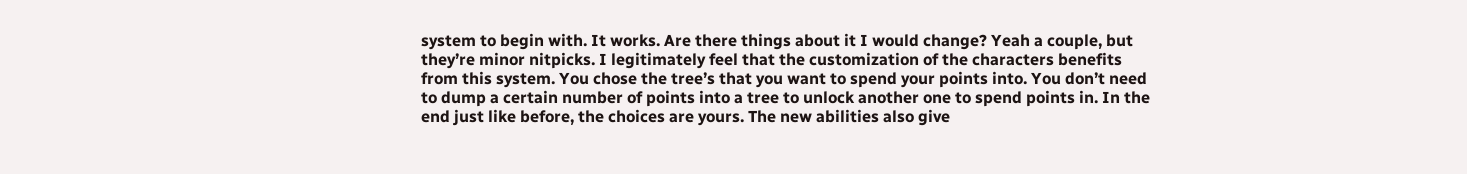system to begin with. It works. Are there things about it I would change? Yeah a couple, but they’re minor nitpicks. I legitimately feel that the customization of the characters benefits from this system. You chose the tree’s that you want to spend your points into. You don’t need to dump a certain number of points into a tree to unlock another one to spend points in. In the end just like before, the choices are yours. The new abilities also give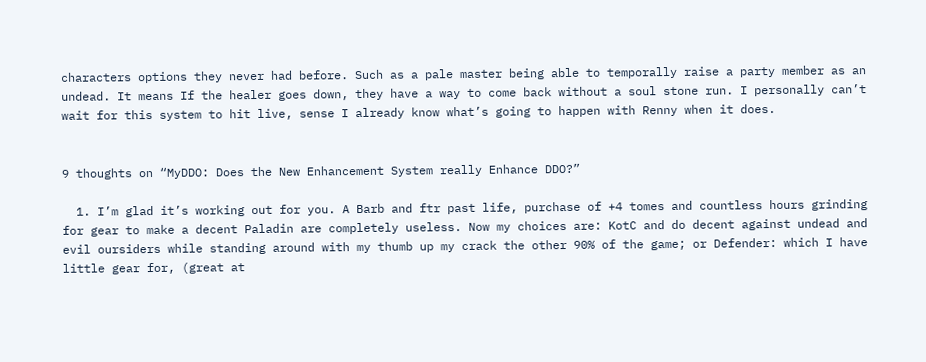characters options they never had before. Such as a pale master being able to temporally raise a party member as an undead. It means If the healer goes down, they have a way to come back without a soul stone run. I personally can’t wait for this system to hit live, sense I already know what’s going to happen with Renny when it does.


9 thoughts on “MyDDO: Does the New Enhancement System really Enhance DDO?”

  1. I’m glad it’s working out for you. A Barb and ftr past life, purchase of +4 tomes and countless hours grinding for gear to make a decent Paladin are completely useless. Now my choices are: KotC and do decent against undead and evil oursiders while standing around with my thumb up my crack the other 90% of the game; or Defender: which I have little gear for, (great at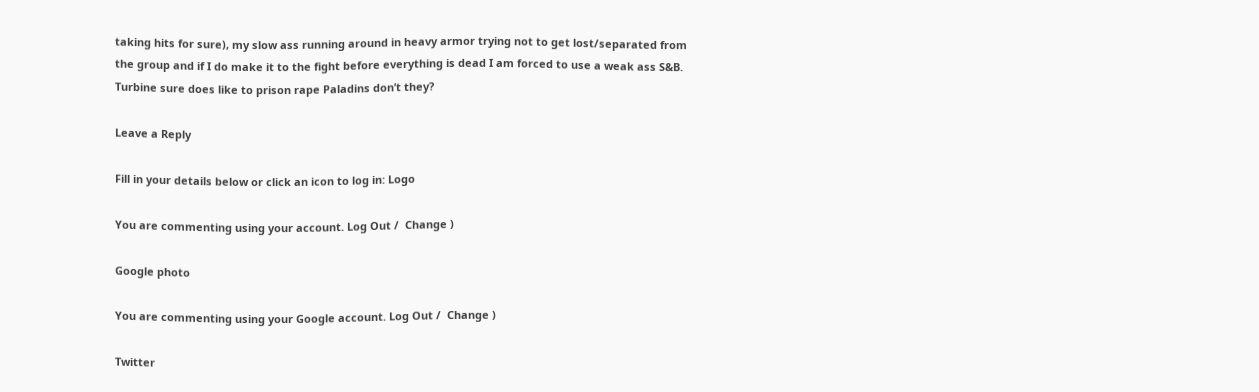taking hits for sure), my slow ass running around in heavy armor trying not to get lost/separated from the group and if I do make it to the fight before everything is dead I am forced to use a weak ass S&B. Turbine sure does like to prison rape Paladins don’t they?

Leave a Reply

Fill in your details below or click an icon to log in: Logo

You are commenting using your account. Log Out /  Change )

Google photo

You are commenting using your Google account. Log Out /  Change )

Twitter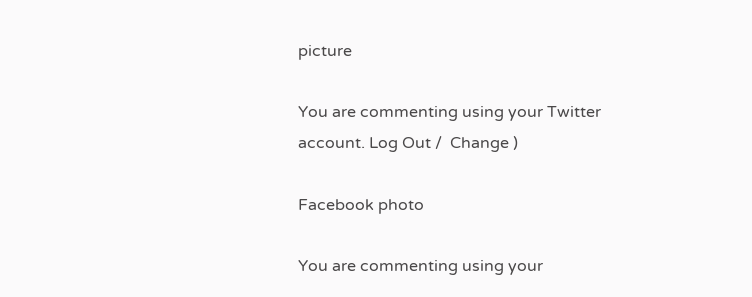picture

You are commenting using your Twitter account. Log Out /  Change )

Facebook photo

You are commenting using your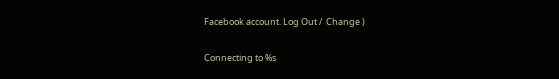Facebook account. Log Out /  Change )

Connecting to %s